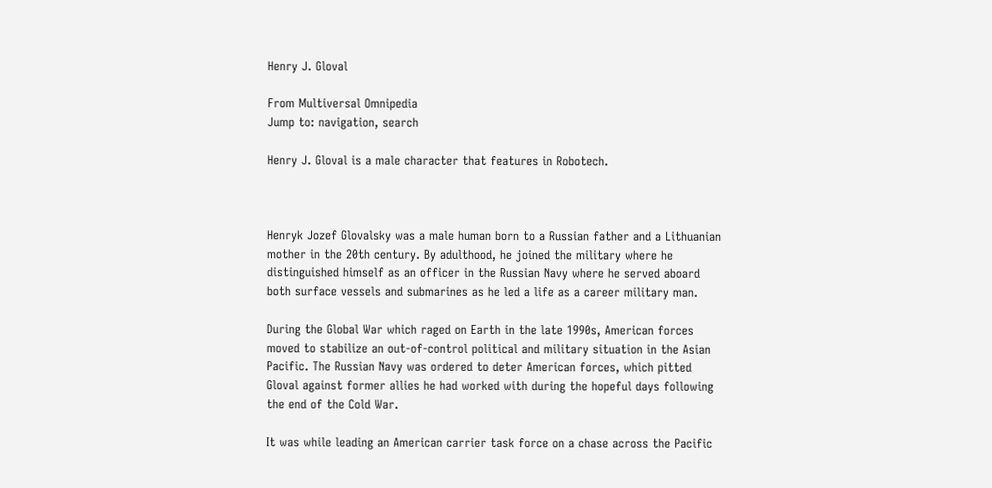Henry J. Gloval

From Multiversal Omnipedia
Jump to: navigation, search

Henry J. Gloval is a male character that features in Robotech.



Henryk Jozef Glovalsky was a male human born to a Russian father and a Lithuanian mother in the 20th century. By adulthood, he joined the military where he distinguished himself as an officer in the Russian Navy where he served aboard both surface vessels and submarines as he led a life as a career military man.

During the Global War which raged on Earth in the late 1990s, American forces moved to stabilize an out-of-control political and military situation in the Asian Pacific. The Russian Navy was ordered to deter American forces, which pitted Gloval against former allies he had worked with during the hopeful days following the end of the Cold War.

It was while leading an American carrier task force on a chase across the Pacific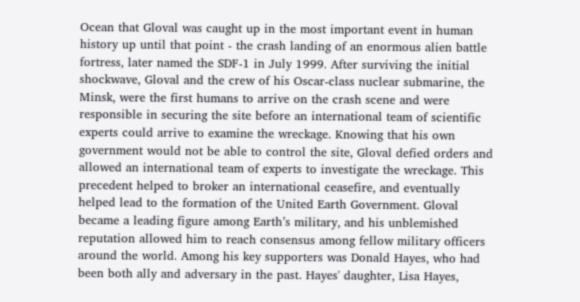Ocean that Gloval was caught up in the most important event in human history up until that point - the crash landing of an enormous alien battle fortress, later named the SDF-1 in July 1999. After surviving the initial shockwave, Gloval and the crew of his Oscar-class nuclear submarine, the Minsk, were the first humans to arrive on the crash scene and were responsible in securing the site before an international team of scientific experts could arrive to examine the wreckage. Knowing that his own government would not be able to control the site, Gloval defied orders and allowed an international team of experts to investigate the wreckage. This precedent helped to broker an international ceasefire, and eventually helped lead to the formation of the United Earth Government. Gloval became a leading figure among Earth’s military, and his unblemished reputation allowed him to reach consensus among fellow military officers around the world. Among his key supporters was Donald Hayes, who had been both ally and adversary in the past. Hayes' daughter, Lisa Hayes,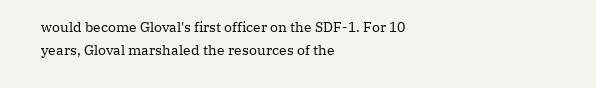would become Gloval's first officer on the SDF-1. For 10 years, Gloval marshaled the resources of the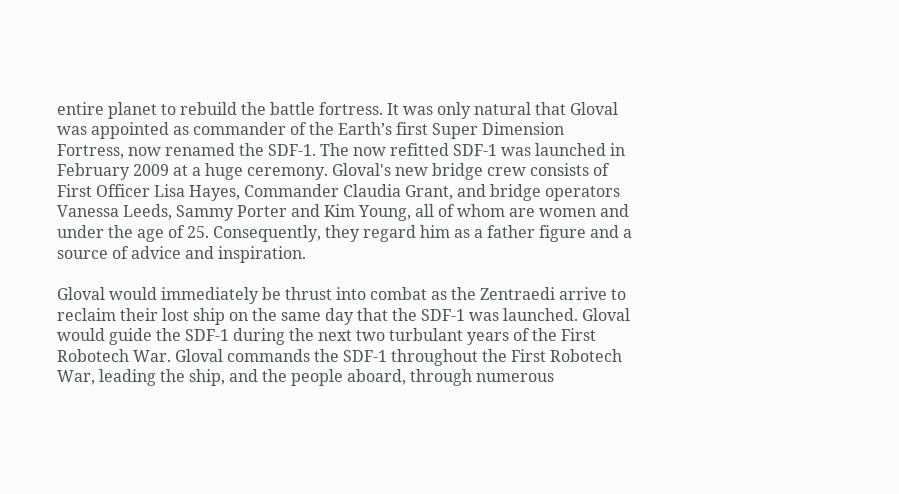entire planet to rebuild the battle fortress. It was only natural that Gloval was appointed as commander of the Earth’s first Super Dimension Fortress, now renamed the SDF-1. The now refitted SDF-1 was launched in February 2009 at a huge ceremony. Gloval's new bridge crew consists of First Officer Lisa Hayes, Commander Claudia Grant, and bridge operators Vanessa Leeds, Sammy Porter and Kim Young, all of whom are women and under the age of 25. Consequently, they regard him as a father figure and a source of advice and inspiration.

Gloval would immediately be thrust into combat as the Zentraedi arrive to reclaim their lost ship on the same day that the SDF-1 was launched. Gloval would guide the SDF-1 during the next two turbulant years of the First Robotech War. Gloval commands the SDF-1 throughout the First Robotech War, leading the ship, and the people aboard, through numerous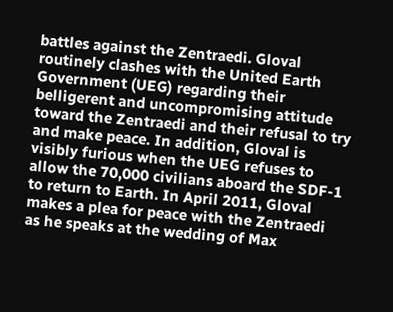battles against the Zentraedi. Gloval routinely clashes with the United Earth Government (UEG) regarding their belligerent and uncompromising attitude toward the Zentraedi and their refusal to try and make peace. In addition, Gloval is visibly furious when the UEG refuses to allow the 70,000 civilians aboard the SDF-1 to return to Earth. In April 2011, Gloval makes a plea for peace with the Zentraedi as he speaks at the wedding of Max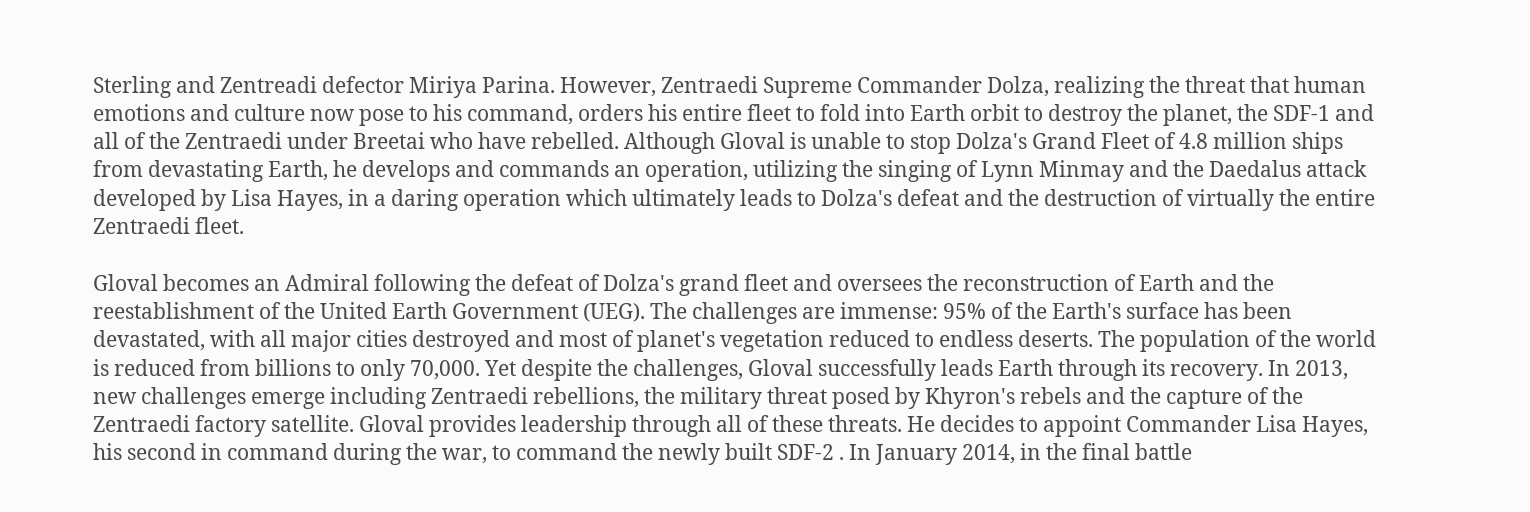Sterling and Zentreadi defector Miriya Parina. However, Zentraedi Supreme Commander Dolza, realizing the threat that human emotions and culture now pose to his command, orders his entire fleet to fold into Earth orbit to destroy the planet, the SDF-1 and all of the Zentraedi under Breetai who have rebelled. Although Gloval is unable to stop Dolza's Grand Fleet of 4.8 million ships from devastating Earth, he develops and commands an operation, utilizing the singing of Lynn Minmay and the Daedalus attack developed by Lisa Hayes, in a daring operation which ultimately leads to Dolza's defeat and the destruction of virtually the entire Zentraedi fleet.

Gloval becomes an Admiral following the defeat of Dolza's grand fleet and oversees the reconstruction of Earth and the reestablishment of the United Earth Government (UEG). The challenges are immense: 95% of the Earth's surface has been devastated, with all major cities destroyed and most of planet's vegetation reduced to endless deserts. The population of the world is reduced from billions to only 70,000. Yet despite the challenges, Gloval successfully leads Earth through its recovery. In 2013, new challenges emerge including Zentraedi rebellions, the military threat posed by Khyron's rebels and the capture of the Zentraedi factory satellite. Gloval provides leadership through all of these threats. He decides to appoint Commander Lisa Hayes, his second in command during the war, to command the newly built SDF-2 . In January 2014, in the final battle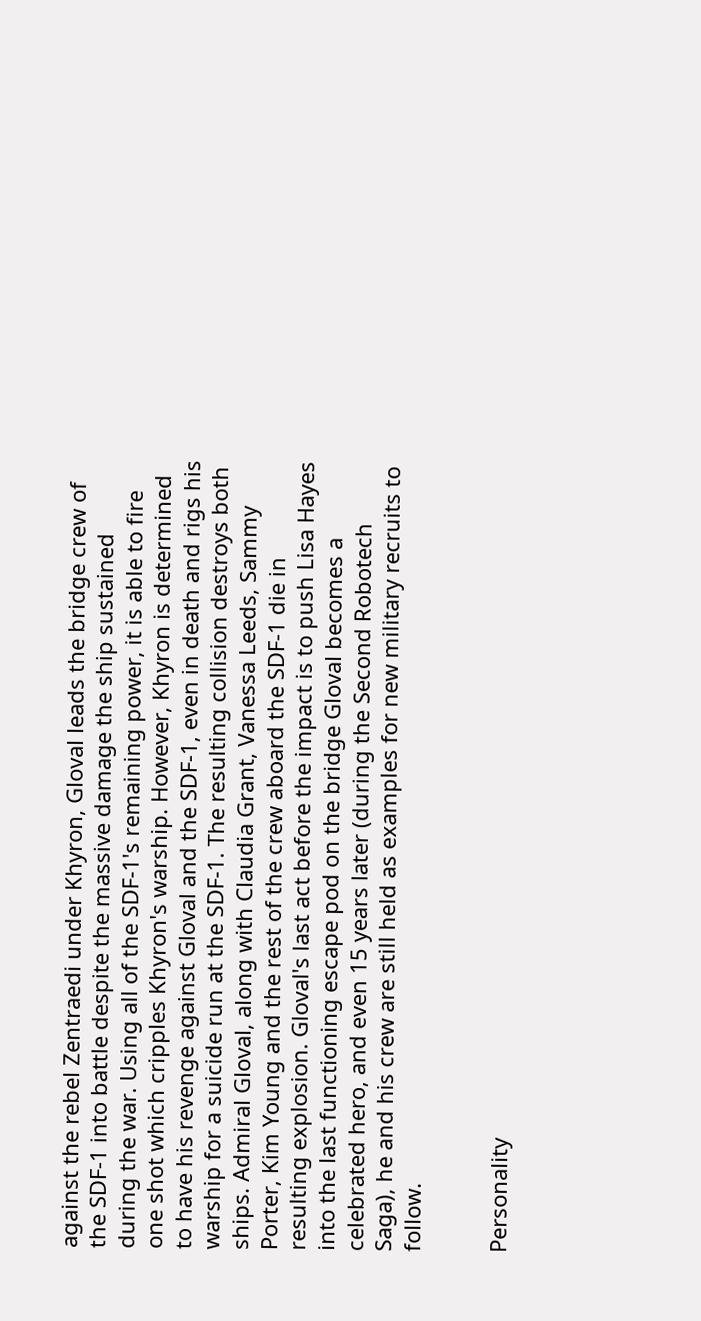against the rebel Zentraedi under Khyron, Gloval leads the bridge crew of the SDF-1 into battle despite the massive damage the ship sustained during the war. Using all of the SDF-1's remaining power, it is able to fire one shot which cripples Khyron's warship. However, Khyron is determined to have his revenge against Gloval and the SDF-1, even in death and rigs his warship for a suicide run at the SDF-1. The resulting collision destroys both ships. Admiral Gloval, along with Claudia Grant, Vanessa Leeds, Sammy Porter, Kim Young and the rest of the crew aboard the SDF-1 die in resulting explosion. Gloval's last act before the impact is to push Lisa Hayes into the last functioning escape pod on the bridge Gloval becomes a celebrated hero, and even 15 years later (during the Second Robotech Saga), he and his crew are still held as examples for new military recruits to follow.


Personality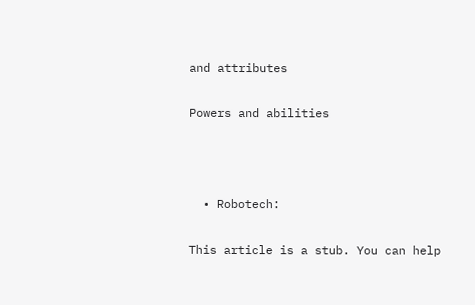and attributes

Powers and abilities



  • Robotech:

This article is a stub. You can help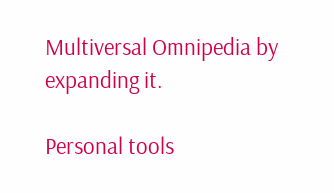Multiversal Omnipedia by expanding it.

Personal tools